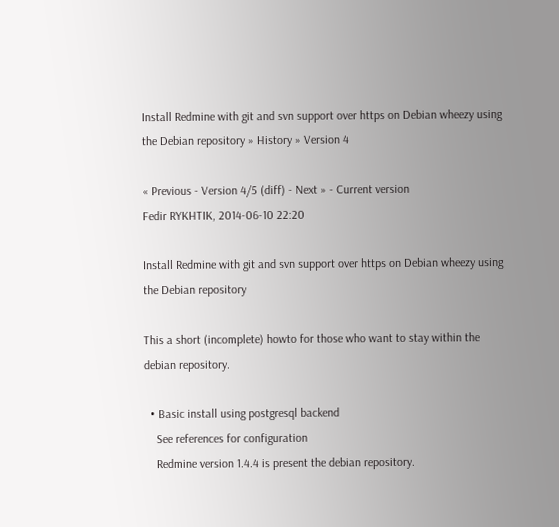Install Redmine with git and svn support over https on Debian wheezy using the Debian repository » History » Version 4

« Previous - Version 4/5 (diff) - Next » - Current version
Fedir RYKHTIK, 2014-06-10 22:20

Install Redmine with git and svn support over https on Debian wheezy using the Debian repository

This a short (incomplete) howto for those who want to stay within the debian repository.

  • Basic install using postgresql backend
    See references for configuration
    Redmine version 1.4.4 is present the debian repository.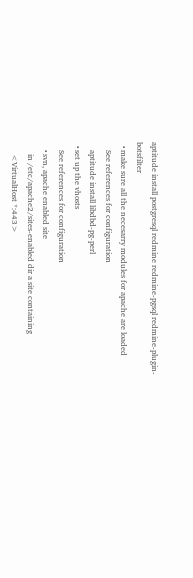aptitude install postgresql redmine redmine-pgsql redmine-plugin-botsfilter
  • make sure all the necesarry modules for apache are loaded
    See references for configuration
    aptitude install libdbd-pg-perl
  • set up the vhosts
    See references for configuration
    • svn, apache enabled site
      in /etc/apache2/sites-enabled dir a site containing
      <VirtualHost *:443>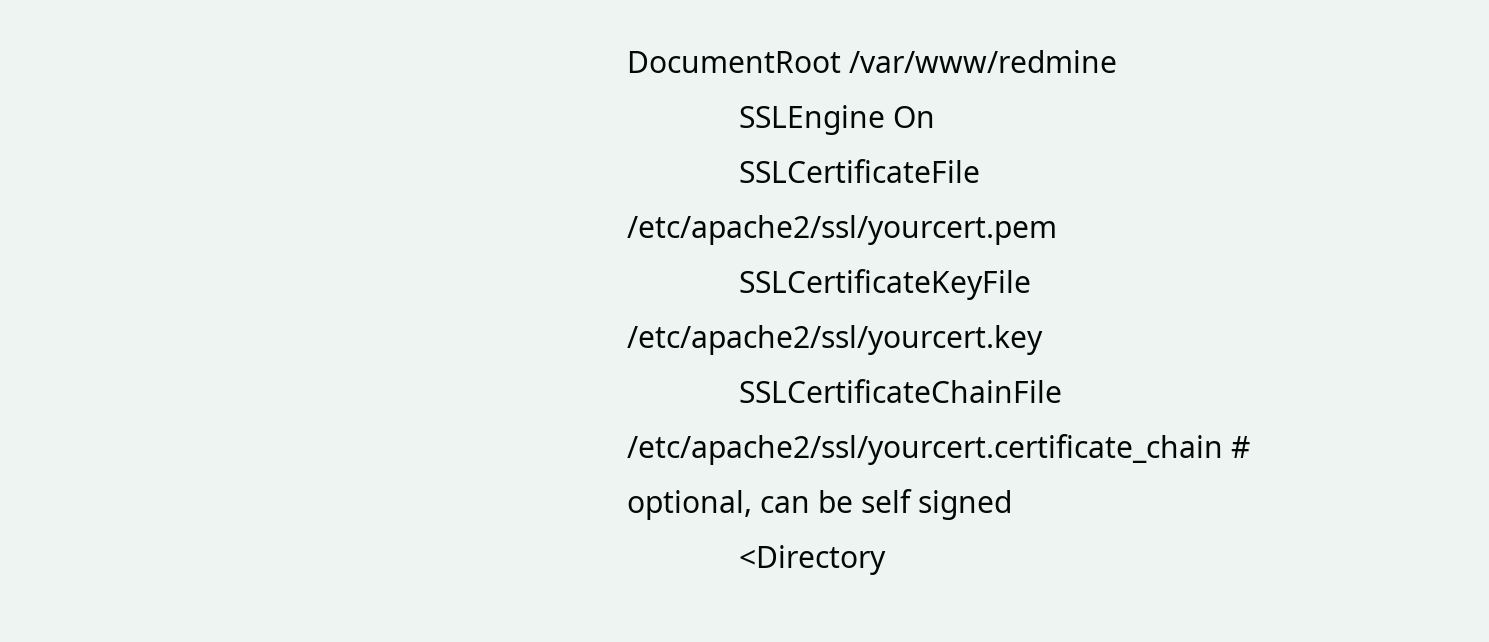DocumentRoot /var/www/redmine
              SSLEngine On
              SSLCertificateFile    /etc/apache2/ssl/yourcert.pem
              SSLCertificateKeyFile /etc/apache2/ssl/yourcert.key
              SSLCertificateChainFile /etc/apache2/ssl/yourcert.certificate_chain # optional, can be self signed
              <Directory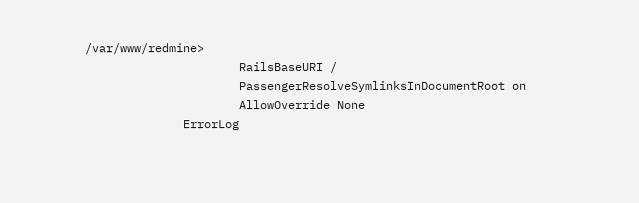/var/www/redmine>
                      RailsBaseURI /
                      PassengerResolveSymlinksInDocumentRoot on
                      AllowOverride None
              ErrorLog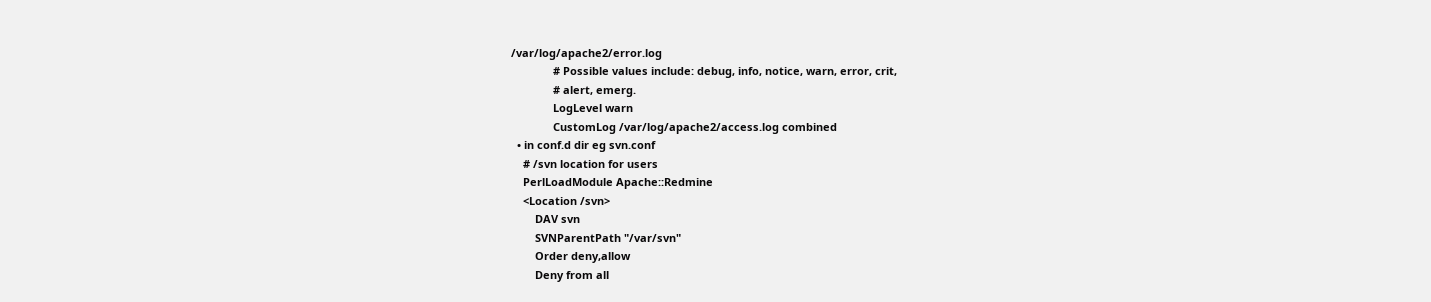/var/log/apache2/error.log
              # Possible values include: debug, info, notice, warn, error, crit,
              # alert, emerg.
              LogLevel warn
              CustomLog /var/log/apache2/access.log combined
  • in conf.d dir eg svn.conf
    # /svn location for users
    PerlLoadModule Apache::Redmine
    <Location /svn>
        DAV svn
        SVNParentPath "/var/svn"
        Order deny,allow
        Deny from all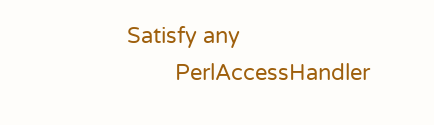Satisfy any
        PerlAccessHandler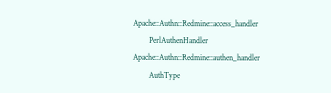Apache::Authn::Redmine::access_handler
        PerlAuthenHandler Apache::Authn::Redmine::authen_handler
        AuthType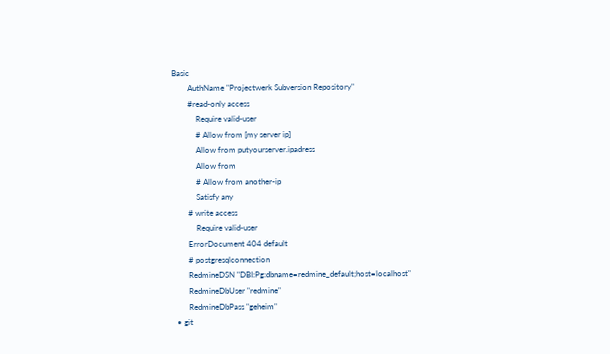Basic
        AuthName "Projectwerk Subversion Repository"
        #read-only access
            Require valid-user
            # Allow from [my server ip]
            Allow from putyourserver.ipadress
            Allow from
            # Allow from another-ip
            Satisfy any
        # write access
            Require valid-user
        ErrorDocument 404 default
        # postgresqlconnection
        RedmineDSN "DBI:Pg:dbname=redmine_default;host=localhost"
        RedmineDbUser "redmine"
        RedmineDbPass "geheim"
  • git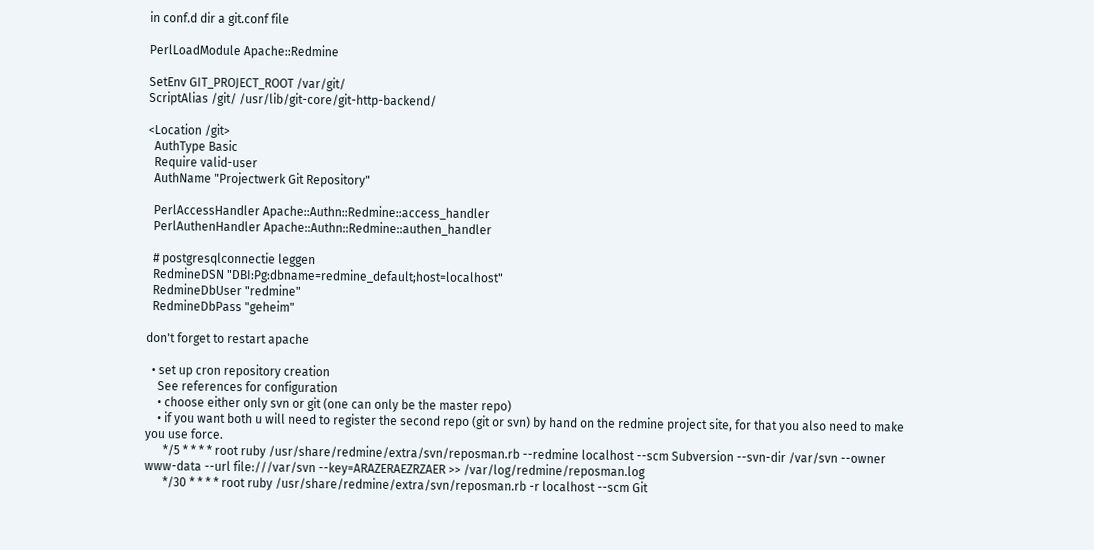in conf.d dir a git.conf file

PerlLoadModule Apache::Redmine

SetEnv GIT_PROJECT_ROOT /var/git/
ScriptAlias /git/ /usr/lib/git-core/git-http-backend/

<Location /git>
  AuthType Basic
  Require valid-user
  AuthName "Projectwerk Git Repository"

  PerlAccessHandler Apache::Authn::Redmine::access_handler
  PerlAuthenHandler Apache::Authn::Redmine::authen_handler

  # postgresqlconnectie leggen
  RedmineDSN "DBI:Pg:dbname=redmine_default;host=localhost"
  RedmineDbUser "redmine"
  RedmineDbPass "geheim"

don't forget to restart apache

  • set up cron repository creation
    See references for configuration
    • choose either only svn or git (one can only be the master repo)
    • if you want both u will need to register the second repo (git or svn) by hand on the redmine project site, for that you also need to make you use force.
      */5 * * * * root ruby /usr/share/redmine/extra/svn/reposman.rb --redmine localhost --scm Subversion --svn-dir /var/svn --owner www-data --url file:///var/svn --key=ARAZERAEZRZAER >> /var/log/redmine/reposman.log
      */30 * * * * root ruby /usr/share/redmine/extra/svn/reposman.rb -r localhost --scm Git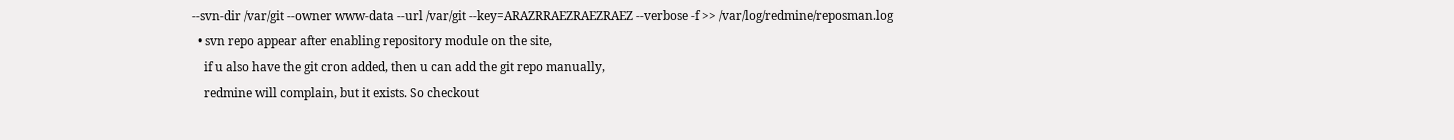--svn-dir /var/git --owner www-data --url /var/git --key=ARAZRRAEZRAEZRAEZ --verbose -f >> /var/log/redmine/reposman.log
  • svn repo appear after enabling repository module on the site,
    if u also have the git cron added, then u can add the git repo manually,
    redmine will complain, but it exists. So checkout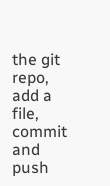the git repo, add a file, commit and push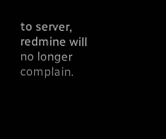to server, redmine will no longer complain.